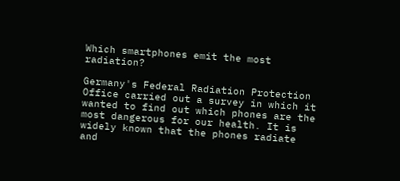Which smartphones emit the most radiation?

Germany's Federal Radiation Protection Office carried out a survey in which it wanted to find out which phones are the most dangerous for our health. It is widely known that the phones radiate and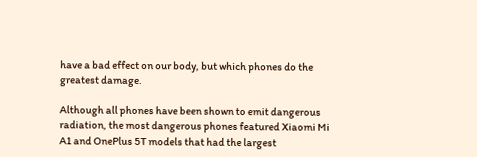have a bad effect on our body, but which phones do the greatest damage.

Although all phones have been shown to emit dangerous radiation, the most dangerous phones featured Xiaomi Mi A1 and OnePlus 5T models that had the largest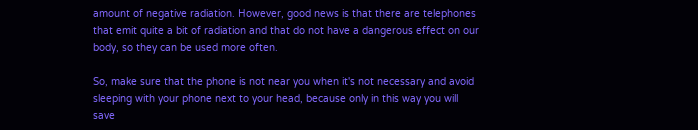amount of negative radiation. However, good news is that there are telephones that emit quite a bit of radiation and that do not have a dangerous effect on our body, so they can be used more often.

So, make sure that the phone is not near you when it's not necessary and avoid sleeping with your phone next to your head, because only in this way you will save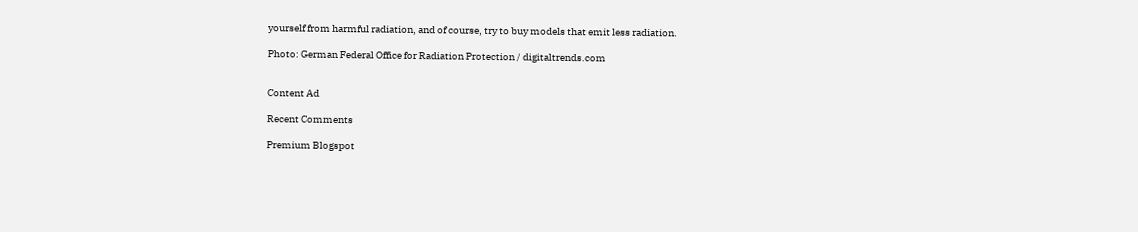yourself from harmful radiation, and of course, try to buy models that emit less radiation.

Photo: German Federal Office for Radiation Protection / digitaltrends.com


Content Ad

Recent Comments

Premium Blogspot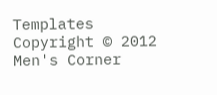Templates
Copyright © 2012 Men's Corner